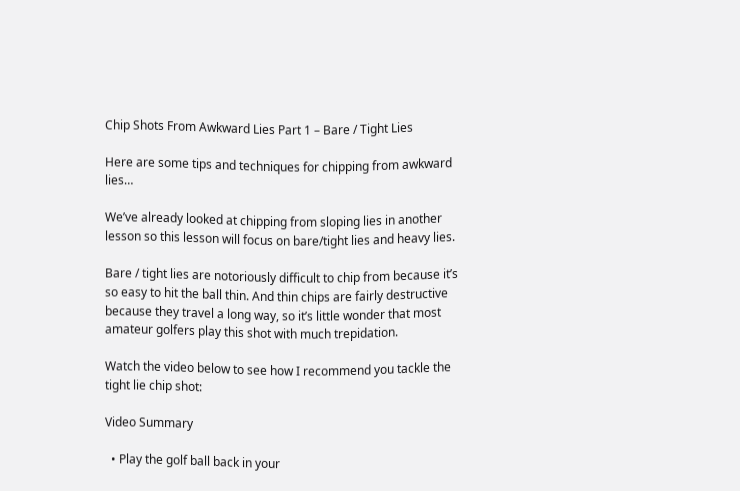Chip Shots From Awkward Lies Part 1 – Bare / Tight Lies

Here are some tips and techniques for chipping from awkward lies…

We’ve already looked at chipping from sloping lies in another lesson so this lesson will focus on bare/tight lies and heavy lies.

Bare / tight lies are notoriously difficult to chip from because it’s so easy to hit the ball thin. And thin chips are fairly destructive because they travel a long way, so it’s little wonder that most amateur golfers play this shot with much trepidation.

Watch the video below to see how I recommend you tackle the tight lie chip shot:

Video Summary

  • Play the golf ball back in your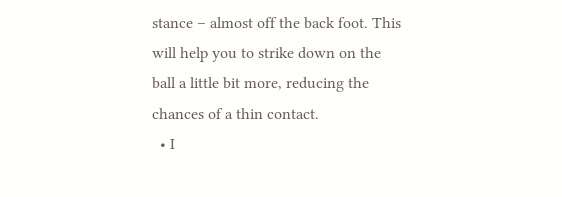stance – almost off the back foot. This will help you to strike down on the ball a little bit more, reducing the chances of a thin contact.
  • I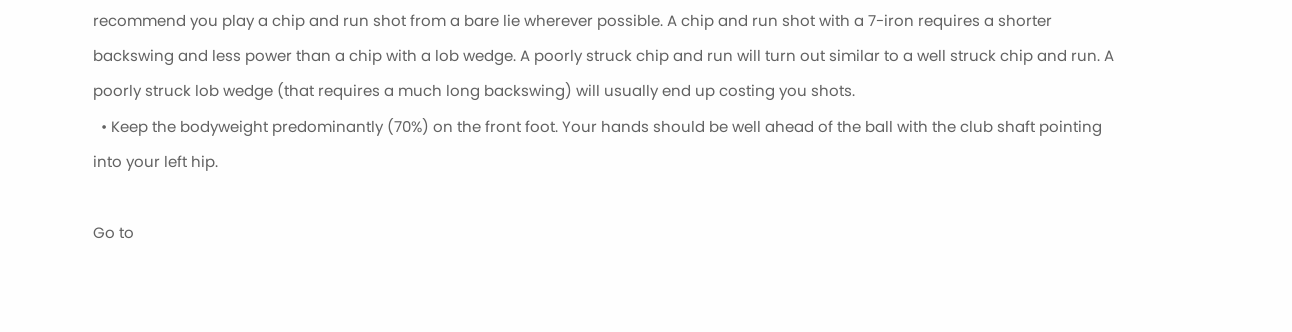recommend you play a chip and run shot from a bare lie wherever possible. A chip and run shot with a 7-iron requires a shorter backswing and less power than a chip with a lob wedge. A poorly struck chip and run will turn out similar to a well struck chip and run. A poorly struck lob wedge (that requires a much long backswing) will usually end up costing you shots.
  • Keep the bodyweight predominantly (70%) on the front foot. Your hands should be well ahead of the ball with the club shaft pointing into your left hip.

Go to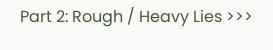Part 2: Rough / Heavy Lies >>>